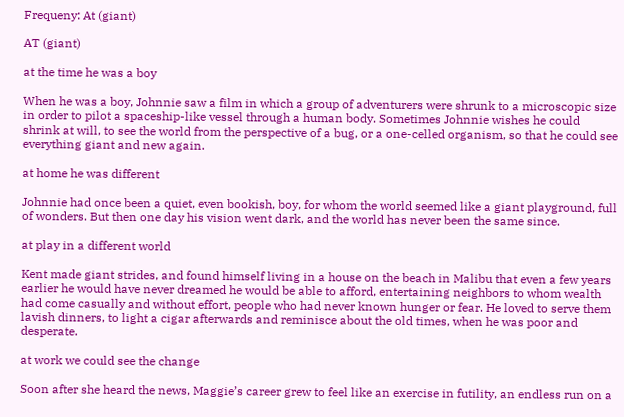Frequeny: At (giant)

AT (giant)

at the time he was a boy

When he was a boy, Johnnie saw a film in which a group of adventurers were shrunk to a microscopic size in order to pilot a spaceship-like vessel through a human body. Sometimes Johnnie wishes he could shrink at will, to see the world from the perspective of a bug, or a one-celled organism, so that he could see everything giant and new again.

at home he was different

Johnnie had once been a quiet, even bookish, boy, for whom the world seemed like a giant playground, full of wonders. But then one day his vision went dark, and the world has never been the same since.

at play in a different world

Kent made giant strides, and found himself living in a house on the beach in Malibu that even a few years earlier he would have never dreamed he would be able to afford, entertaining neighbors to whom wealth had come casually and without effort, people who had never known hunger or fear. He loved to serve them lavish dinners, to light a cigar afterwards and reminisce about the old times, when he was poor and desperate.

at work we could see the change

Soon after she heard the news, Maggie’s career grew to feel like an exercise in futility, an endless run on a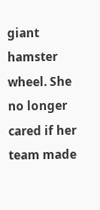giant hamster wheel. She no longer cared if her team made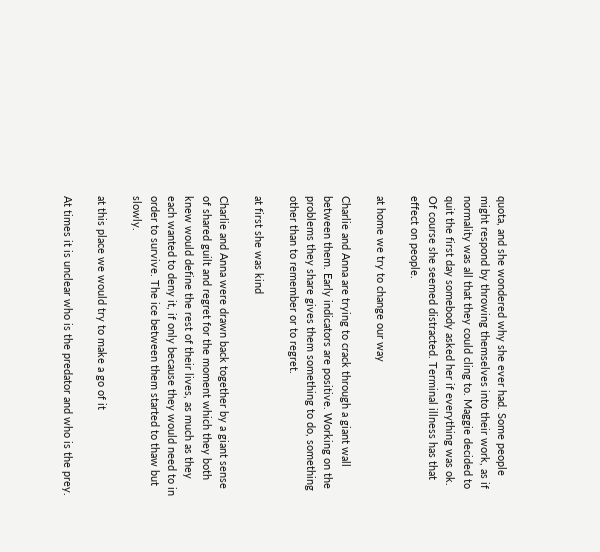quota, and she wondered why she ever had. Some people might respond by throwing themselves into their work, as if normality was all that they could cling to. Maggie decided to quit the first day somebody asked her if everything was ok. Of course she seemed distracted. Terminal illness has that effect on people.

at home we try to change our way

Charlie and Anna are trying to crack through a giant wall between them. Early indicators are positive. Working on the problems they share gives them something to do, something other than to remember or to regret.

at first she was kind

Charlie and Anna were drawn back together by a giant sense of shared guilt and regret for the moment which they both knew would define the rest of their lives, as much as they each wanted to deny it, if only because they would need to in order to survive. The ice between them started to thaw but slowly.

at this place we would try to make a go of it

At times it is unclear who is the predator and who is the prey.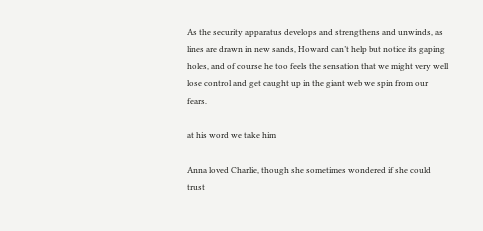As the security apparatus develops and strengthens and unwinds, as lines are drawn in new sands, Howard can’t help but notice its gaping holes, and of course he too feels the sensation that we might very well lose control and get caught up in the giant web we spin from our fears.

at his word we take him

Anna loved Charlie, though she sometimes wondered if she could trust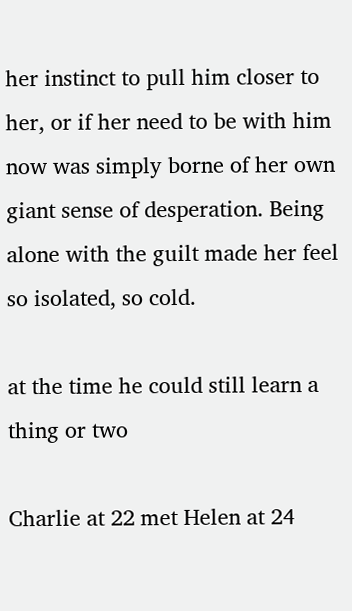her instinct to pull him closer to her, or if her need to be with him now was simply borne of her own giant sense of desperation. Being alone with the guilt made her feel so isolated, so cold.

at the time he could still learn a thing or two

Charlie at 22 met Helen at 24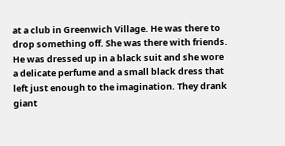at a club in Greenwich Village. He was there to drop something off. She was there with friends. He was dressed up in a black suit and she wore a delicate perfume and a small black dress that left just enough to the imagination. They drank giant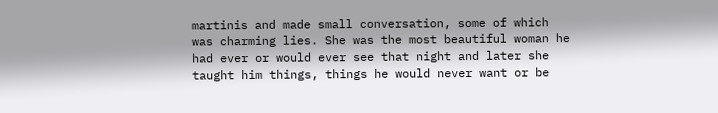martinis and made small conversation, some of which was charming lies. She was the most beautiful woman he had ever or would ever see that night and later she taught him things, things he would never want or be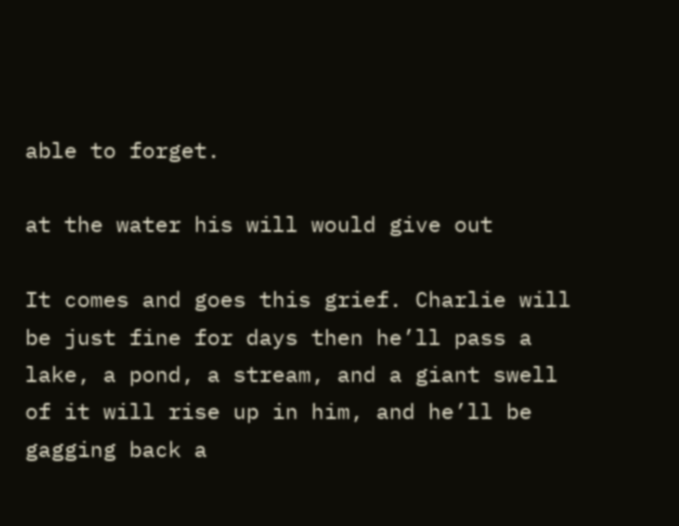able to forget.

at the water his will would give out

It comes and goes this grief. Charlie will be just fine for days then he’ll pass a lake, a pond, a stream, and a giant swell of it will rise up in him, and he’ll be gagging back a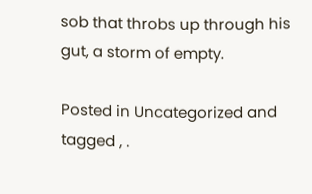sob that throbs up through his gut, a storm of empty.

Posted in Uncategorized and tagged , .